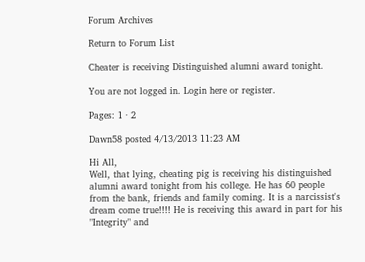Forum Archives

Return to Forum List

Cheater is receiving Distinguished alumni award tonight.

You are not logged in. Login here or register.

Pages: 1 · 2

Dawn58 posted 4/13/2013 11:23 AM

Hi All,
Well, that lying, cheating pig is receiving his distinguished alumni award tonight from his college. He has 60 people from the bank, friends and family coming. It is a narcissist's dream come true!!!! He is receiving this award in part for his "Integrity" and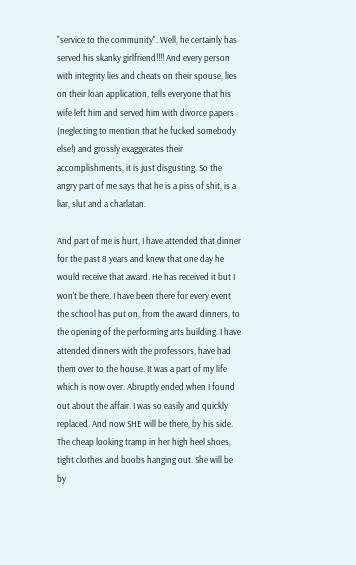"service to the community". Well, he certainly has served his skanky girlfriend!!!! And every person with integrity lies and cheats on their spouse, lies on their loan application, tells everyone that his wife left him and served him with divorce papers (neglecting to mention that he fucked somebody else!) and grossly exaggerates their accomplishments, it is just disgusting. So the angry part of me says that he is a piss of shit, is a liar, slut and a charlatan.

And part of me is hurt, I have attended that dinner for the past 8 years and knew that one day he would receive that award. He has received it but I won't be there. I have been there for every event the school has put on, from the award dinners, to the opening of the performing arts building. I have attended dinners with the professors, have had them over to the house. It was a part of my life which is now over. Abruptly ended when I found out about the affair. I was so easily and quickly replaced. And now SHE will be there, by his side. The cheap looking tramp in her high heel shoes, tight clothes and boobs hanging out. She will be by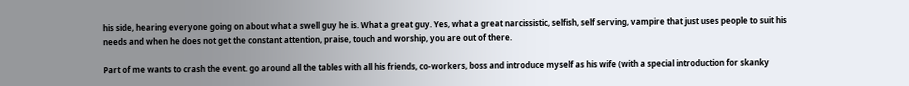his side, hearing everyone going on about what a swell guy he is. What a great guy. Yes, what a great narcissistic, selfish, self serving, vampire that just uses people to suit his needs and when he does not get the constant attention, praise, touch and worship, you are out of there.

Part of me wants to crash the event. go around all the tables with all his friends, co-workers, boss and introduce myself as his wife (with a special introduction for skanky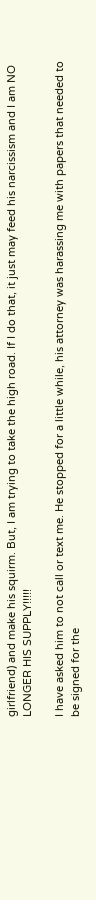girlfriend) and make his squirm. But, I am trying to take the high road. If I do that, it just may feed his narcissism and I am NO LONGER HIS SUPPLY!!!!!

I have asked him to not call or text me. He stopped for a little while, his attorney was harassing me with papers that needed to be signed for the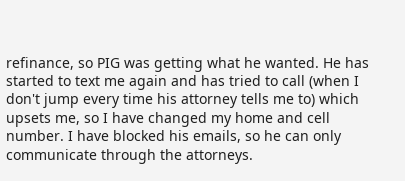refinance, so PIG was getting what he wanted. He has started to text me again and has tried to call (when I don't jump every time his attorney tells me to) which upsets me, so I have changed my home and cell number. I have blocked his emails, so he can only communicate through the attorneys.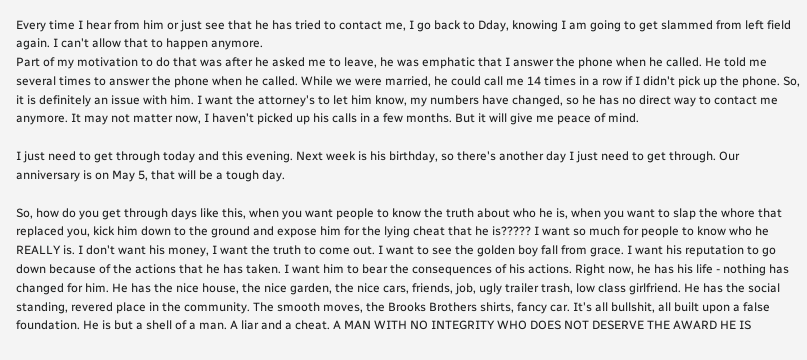Every time I hear from him or just see that he has tried to contact me, I go back to Dday, knowing I am going to get slammed from left field again. I can't allow that to happen anymore.
Part of my motivation to do that was after he asked me to leave, he was emphatic that I answer the phone when he called. He told me several times to answer the phone when he called. While we were married, he could call me 14 times in a row if I didn't pick up the phone. So, it is definitely an issue with him. I want the attorney's to let him know, my numbers have changed, so he has no direct way to contact me anymore. It may not matter now, I haven't picked up his calls in a few months. But it will give me peace of mind.

I just need to get through today and this evening. Next week is his birthday, so there's another day I just need to get through. Our anniversary is on May 5, that will be a tough day.

So, how do you get through days like this, when you want people to know the truth about who he is, when you want to slap the whore that replaced you, kick him down to the ground and expose him for the lying cheat that he is????? I want so much for people to know who he REALLY is. I don't want his money, I want the truth to come out. I want to see the golden boy fall from grace. I want his reputation to go down because of the actions that he has taken. I want him to bear the consequences of his actions. Right now, he has his life - nothing has changed for him. He has the nice house, the nice garden, the nice cars, friends, job, ugly trailer trash, low class girlfriend. He has the social standing, revered place in the community. The smooth moves, the Brooks Brothers shirts, fancy car. It's all bullshit, all built upon a false foundation. He is but a shell of a man. A liar and a cheat. A MAN WITH NO INTEGRITY WHO DOES NOT DESERVE THE AWARD HE IS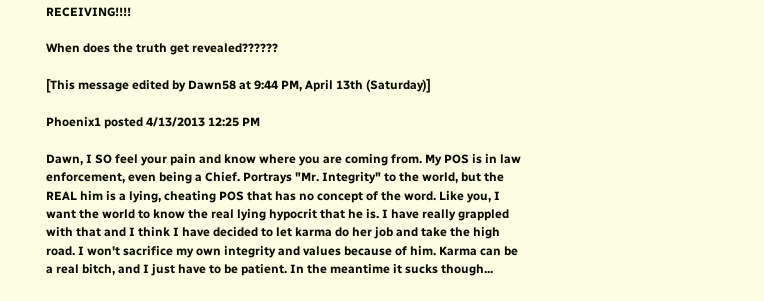RECEIVING!!!!

When does the truth get revealed??????

[This message edited by Dawn58 at 9:44 PM, April 13th (Saturday)]

Phoenix1 posted 4/13/2013 12:25 PM

Dawn, I SO feel your pain and know where you are coming from. My POS is in law enforcement, even being a Chief. Portrays "Mr. Integrity" to the world, but the REAL him is a lying, cheating POS that has no concept of the word. Like you, I want the world to know the real lying hypocrit that he is. I have really grappled with that and I think I have decided to let karma do her job and take the high road. I won't sacrifice my own integrity and values because of him. Karma can be a real bitch, and I just have to be patient. In the meantime it sucks though...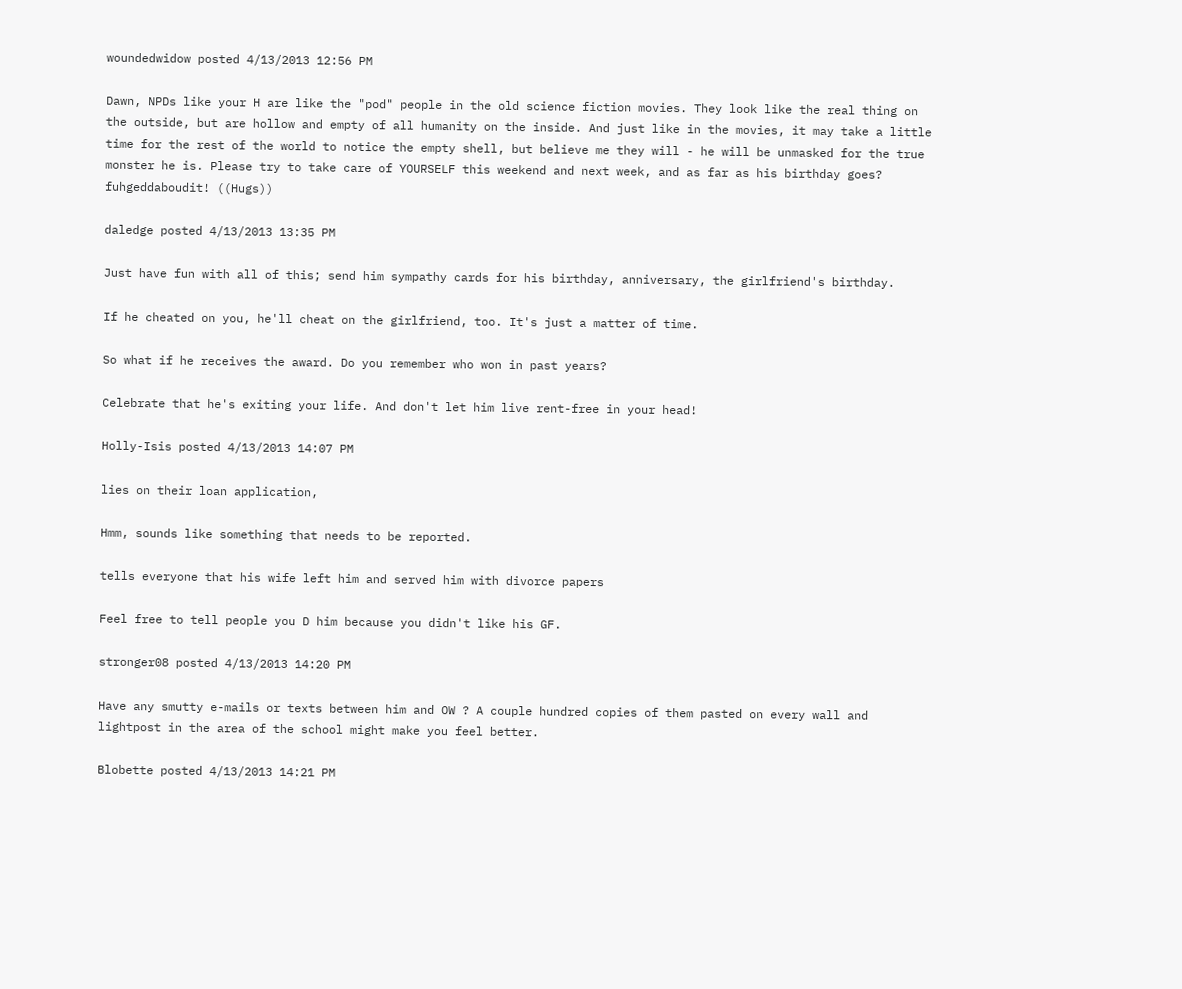woundedwidow posted 4/13/2013 12:56 PM

Dawn, NPDs like your H are like the "pod" people in the old science fiction movies. They look like the real thing on the outside, but are hollow and empty of all humanity on the inside. And just like in the movies, it may take a little time for the rest of the world to notice the empty shell, but believe me they will - he will be unmasked for the true monster he is. Please try to take care of YOURSELF this weekend and next week, and as far as his birthday goes? fuhgeddaboudit! ((Hugs))

daledge posted 4/13/2013 13:35 PM

Just have fun with all of this; send him sympathy cards for his birthday, anniversary, the girlfriend's birthday.

If he cheated on you, he'll cheat on the girlfriend, too. It's just a matter of time.

So what if he receives the award. Do you remember who won in past years?

Celebrate that he's exiting your life. And don't let him live rent-free in your head!

Holly-Isis posted 4/13/2013 14:07 PM

lies on their loan application,

Hmm, sounds like something that needs to be reported.

tells everyone that his wife left him and served him with divorce papers

Feel free to tell people you D him because you didn't like his GF.

stronger08 posted 4/13/2013 14:20 PM

Have any smutty e-mails or texts between him and OW ? A couple hundred copies of them pasted on every wall and lightpost in the area of the school might make you feel better.

Blobette posted 4/13/2013 14:21 PM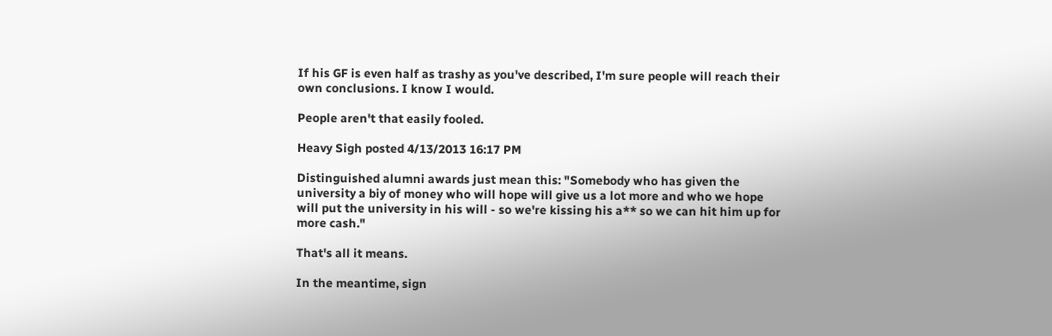If his GF is even half as trashy as you've described, I'm sure people will reach their own conclusions. I know I would.

People aren't that easily fooled.

Heavy Sigh posted 4/13/2013 16:17 PM

Distinguished alumni awards just mean this: "Somebody who has given the university a biy of money who will hope will give us a lot more and who we hope will put the university in his will - so we're kissing his a** so we can hit him up for more cash."

That's all it means.

In the meantime, sign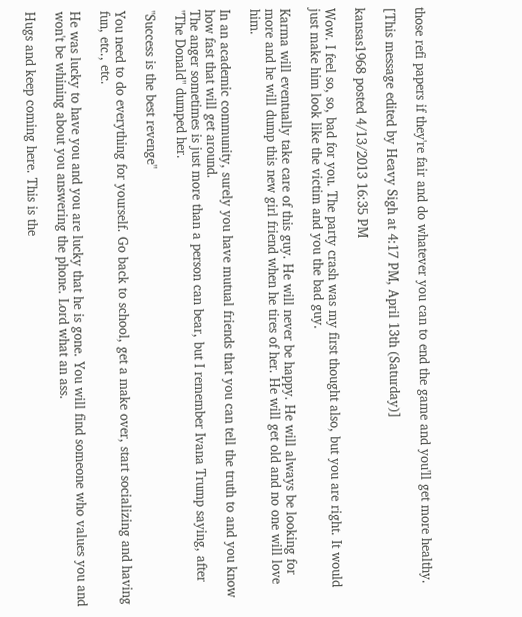those refi papers if they're fair and do whatever you can to end the game and you'll get more healthy.

[This message edited by Heavy Sigh at 4:17 PM, April 13th (Saturday)]

kansas1968 posted 4/13/2013 16:35 PM

Wow. I feel so, so, bad for you. The party crash was my first thought also, but you are right. It would just make him look like the victim and you the bad guy.

Karma will eventually take care of this guy. He will never be happy. He will always be looking for more and he will dump this new girl friend when he tires of her. He will get old and no one will love him.

In an academic community, surely you have mutual friends that you can tell the truth to and you know how fast that will get around.
The anger sometimes is just more than a person can bear, but I remember Ivana Trump saying, after "The Donald" dumped her.

"Success is the best revenge"

You need to do everything for yourself. Go back to school, get a make over, start socializing and having fun, etc., etc.

He was lucky to have you and you are lucky that he is gone. You will find someone who values you and won't be whining about you answering the phone. Lord what an ass.

Hugs and keep coming here. This is the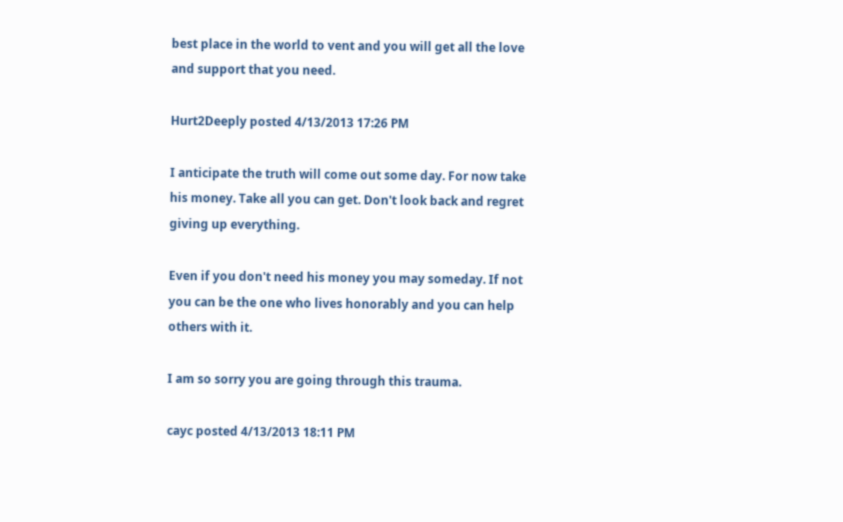best place in the world to vent and you will get all the love and support that you need.

Hurt2Deeply posted 4/13/2013 17:26 PM

I anticipate the truth will come out some day. For now take his money. Take all you can get. Don't look back and regret giving up everything.

Even if you don't need his money you may someday. If not you can be the one who lives honorably and you can help others with it.

I am so sorry you are going through this trauma.

cayc posted 4/13/2013 18:11 PM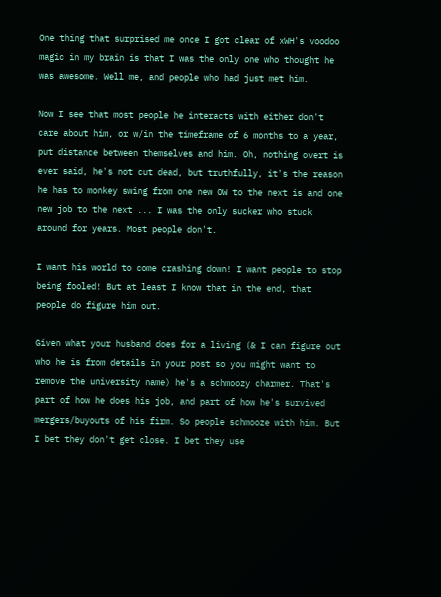One thing that surprised me once I got clear of xWH's voodoo magic in my brain is that I was the only one who thought he was awesome. Well me, and people who had just met him.

Now I see that most people he interacts with either don't care about him, or w/in the timeframe of 6 months to a year, put distance between themselves and him. Oh, nothing overt is ever said, he's not cut dead, but truthfully, it's the reason he has to monkey swing from one new OW to the next is and one new job to the next ... I was the only sucker who stuck around for years. Most people don't.

I want his world to come crashing down! I want people to stop being fooled! But at least I know that in the end, that people do figure him out.

Given what your husband does for a living (& I can figure out who he is from details in your post so you might want to remove the university name) he's a schmoozy charmer. That's part of how he does his job, and part of how he's survived mergers/buyouts of his firm. So people schmooze with him. But I bet they don't get close. I bet they use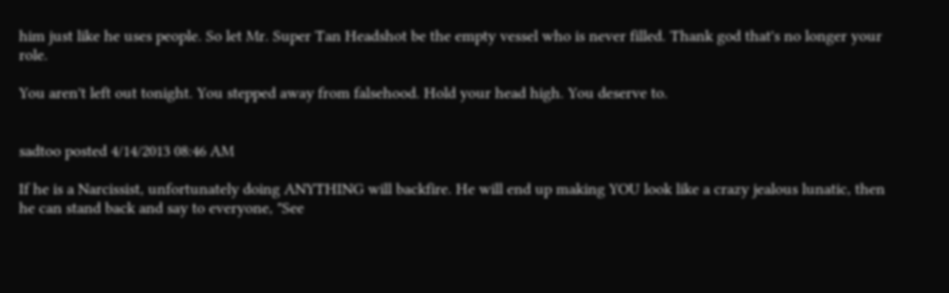him just like he uses people. So let Mr. Super Tan Headshot be the empty vessel who is never filled. Thank god that's no longer your role.

You aren't left out tonight. You stepped away from falsehood. Hold your head high. You deserve to.


sadtoo posted 4/14/2013 08:46 AM

If he is a Narcissist, unfortunately doing ANYTHING will backfire. He will end up making YOU look like a crazy jealous lunatic, then he can stand back and say to everyone, "See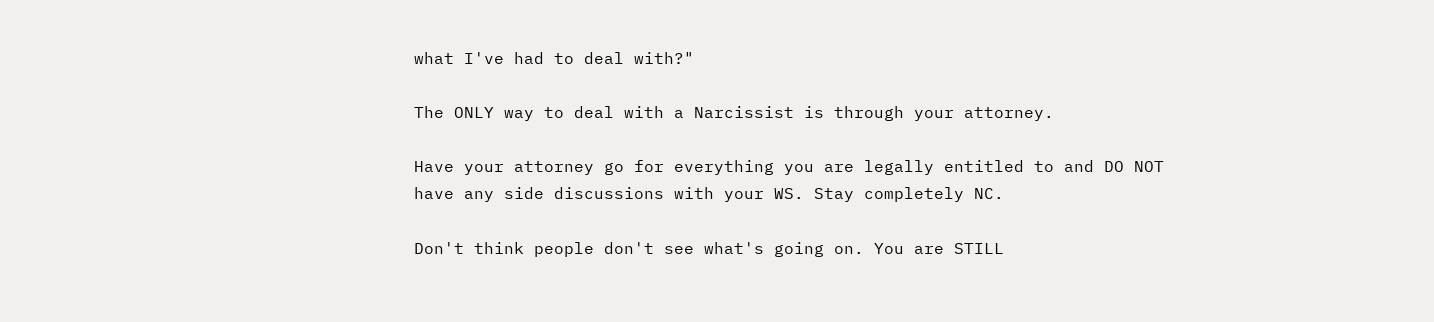what I've had to deal with?"

The ONLY way to deal with a Narcissist is through your attorney.

Have your attorney go for everything you are legally entitled to and DO NOT have any side discussions with your WS. Stay completely NC.

Don't think people don't see what's going on. You are STILL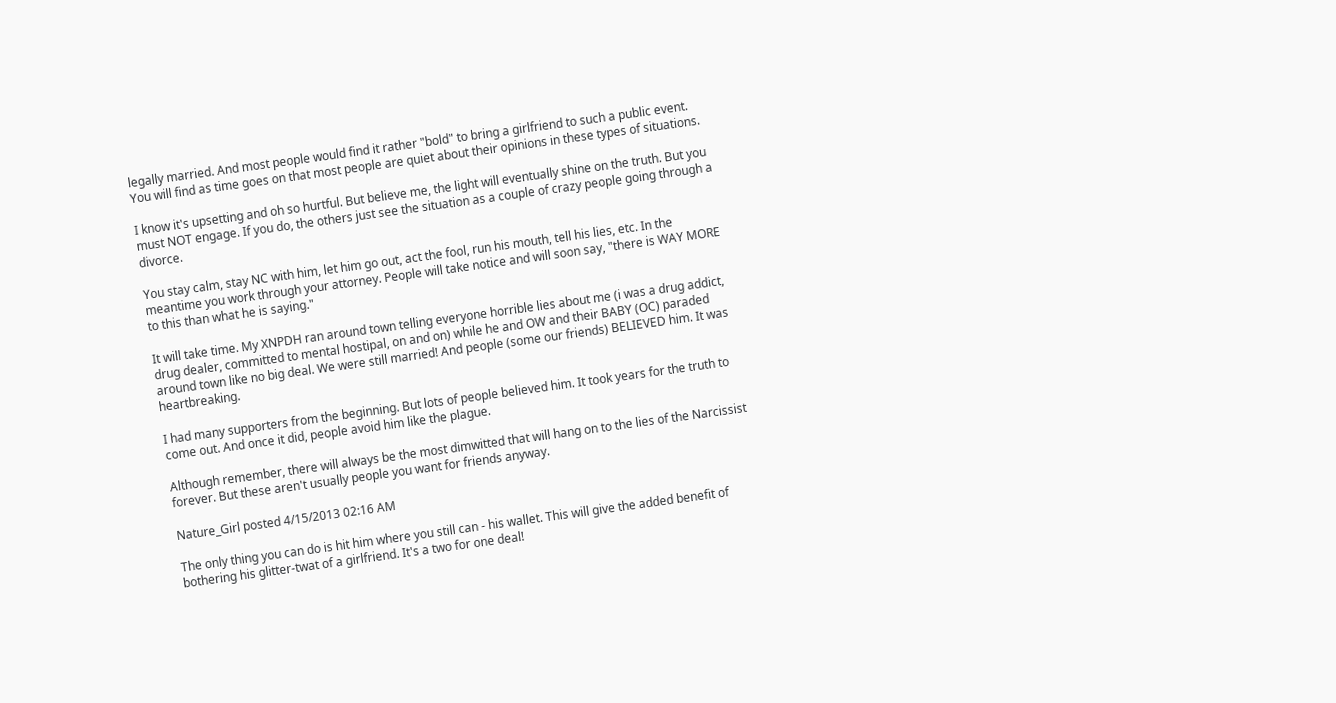legally married. And most people would find it rather "bold" to bring a girlfriend to such a public event. You will find as time goes on that most people are quiet about their opinions in these types of situations.

I know it's upsetting and oh so hurtful. But believe me, the light will eventually shine on the truth. But you must NOT engage. If you do, the others just see the situation as a couple of crazy people going through a divorce.

You stay calm, stay NC with him, let him go out, act the fool, run his mouth, tell his lies, etc. In the meantime you work through your attorney. People will take notice and will soon say, "there is WAY MORE to this than what he is saying."

It will take time. My XNPDH ran around town telling everyone horrible lies about me (i was a drug addict, drug dealer, committed to mental hostipal, on and on) while he and OW and their BABY (OC) paraded around town like no big deal. We were still married! And people (some our friends) BELIEVED him. It was heartbreaking.

I had many supporters from the beginning. But lots of people believed him. It took years for the truth to come out. And once it did, people avoid him like the plague.

Although remember, there will always be the most dimwitted that will hang on to the lies of the Narcissist forever. But these aren't usually people you want for friends anyway.

Nature_Girl posted 4/15/2013 02:16 AM

The only thing you can do is hit him where you still can - his wallet. This will give the added benefit of bothering his glitter-twat of a girlfriend. It's a two for one deal!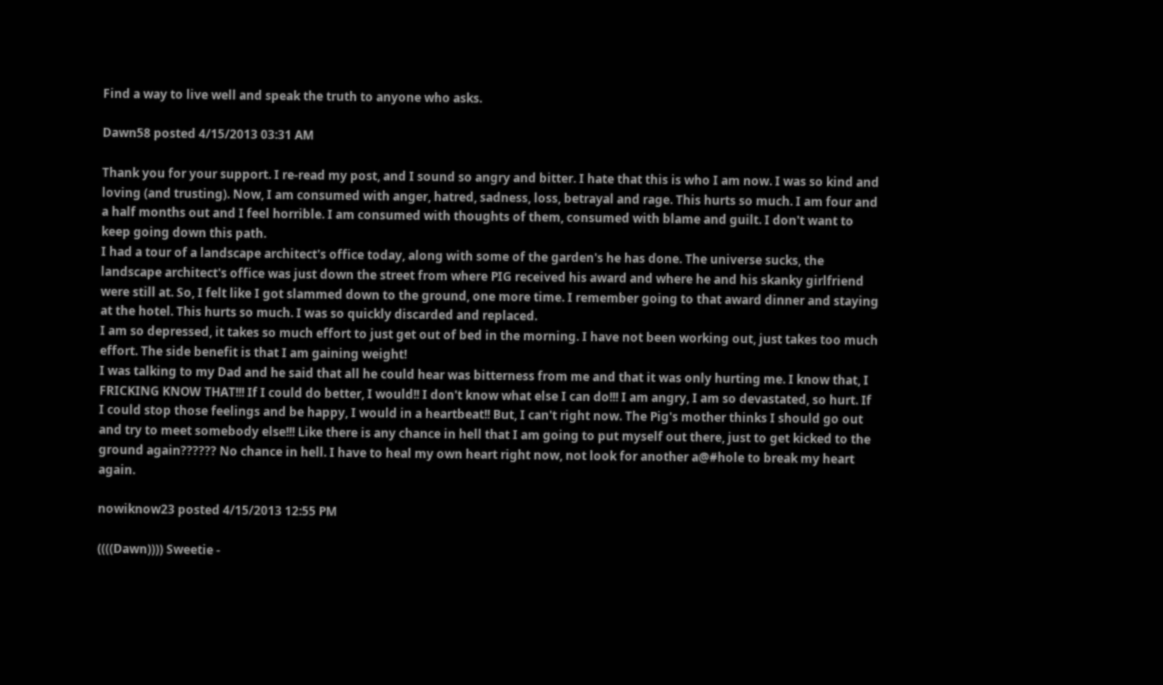Find a way to live well and speak the truth to anyone who asks.

Dawn58 posted 4/15/2013 03:31 AM

Thank you for your support. I re-read my post, and I sound so angry and bitter. I hate that this is who I am now. I was so kind and loving (and trusting). Now, I am consumed with anger, hatred, sadness, loss, betrayal and rage. This hurts so much. I am four and a half months out and I feel horrible. I am consumed with thoughts of them, consumed with blame and guilt. I don't want to keep going down this path.
I had a tour of a landscape architect's office today, along with some of the garden's he has done. The universe sucks, the landscape architect's office was just down the street from where PIG received his award and where he and his skanky girlfriend were still at. So, I felt like I got slammed down to the ground, one more time. I remember going to that award dinner and staying at the hotel. This hurts so much. I was so quickly discarded and replaced.
I am so depressed, it takes so much effort to just get out of bed in the morning. I have not been working out, just takes too much effort. The side benefit is that I am gaining weight!
I was talking to my Dad and he said that all he could hear was bitterness from me and that it was only hurting me. I know that, I FRICKING KNOW THAT!!! If I could do better, I would!! I don't know what else I can do!!! I am angry, I am so devastated, so hurt. If I could stop those feelings and be happy, I would in a heartbeat!! But, I can't right now. The Pig's mother thinks I should go out and try to meet somebody else!!! Like there is any chance in hell that I am going to put myself out there, just to get kicked to the ground again?????? No chance in hell. I have to heal my own heart right now, not look for another a@#hole to break my heart again.

nowiknow23 posted 4/15/2013 12:55 PM

((((Dawn)))) Sweetie -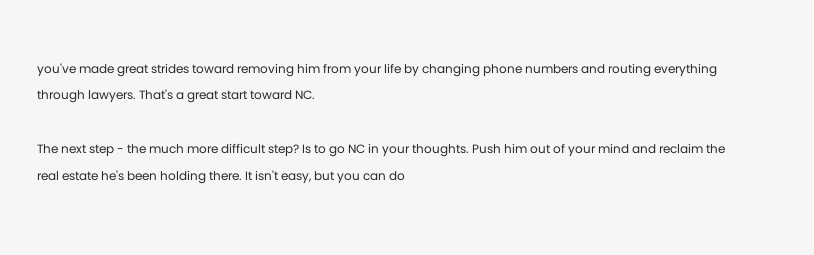you've made great strides toward removing him from your life by changing phone numbers and routing everything through lawyers. That's a great start toward NC.

The next step - the much more difficult step? Is to go NC in your thoughts. Push him out of your mind and reclaim the real estate he's been holding there. It isn't easy, but you can do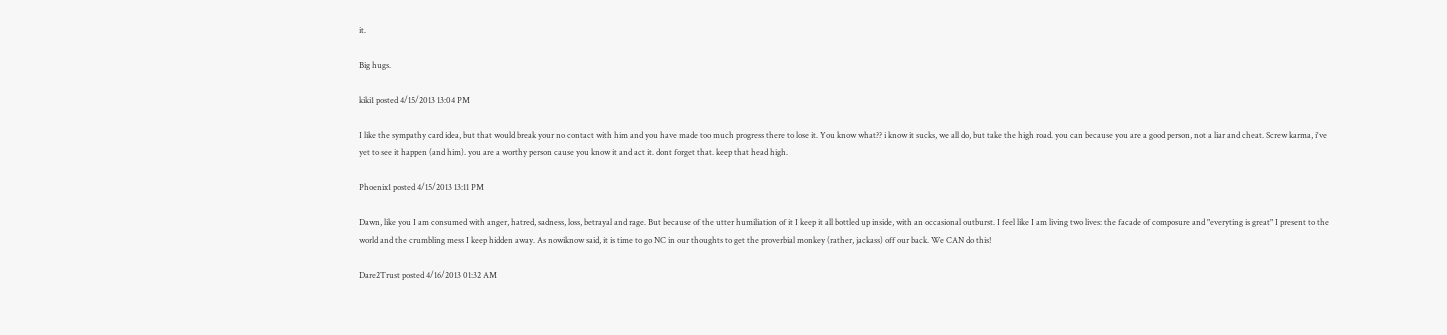it.

Big hugs.

kiki1 posted 4/15/2013 13:04 PM

I like the sympathy card idea, but that would break your no contact with him and you have made too much progress there to lose it. You know what?? i know it sucks, we all do, but take the high road. you can because you are a good person, not a liar and cheat. Screw karma, i've yet to see it happen (and him). you are a worthy person cause you know it and act it. dont forget that. keep that head high.

Phoenix1 posted 4/15/2013 13:11 PM

Dawn, like you I am consumed with anger, hatred, sadness, loss, betrayal and rage. But because of the utter humiliation of it I keep it all bottled up inside, with an occasional outburst. I feel like I am living two lives: the facade of composure and "everyting is great" I present to the world and the crumbling mess I keep hidden away. As nowiknow said, it is time to go NC in our thoughts to get the proverbial monkey (rather, jackass) off our back. We CAN do this!

Dare2Trust posted 4/16/2013 01:32 AM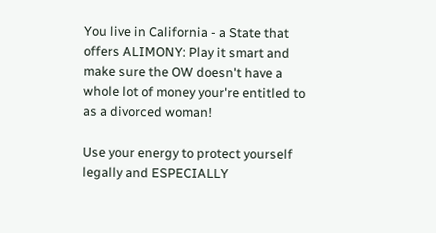You live in California - a State that offers ALIMONY: Play it smart and make sure the OW doesn't have a whole lot of money your're entitled to as a divorced woman!

Use your energy to protect yourself legally and ESPECIALLY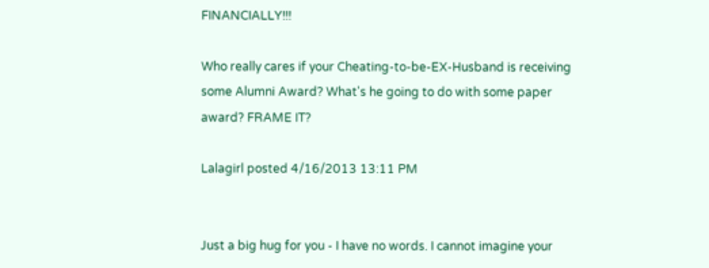FINANCIALLY!!!

Who really cares if your Cheating-to-be-EX-Husband is receiving some Alumni Award? What's he going to do with some paper award? FRAME IT?

Lalagirl posted 4/16/2013 13:11 PM


Just a big hug for you - I have no words. I cannot imagine your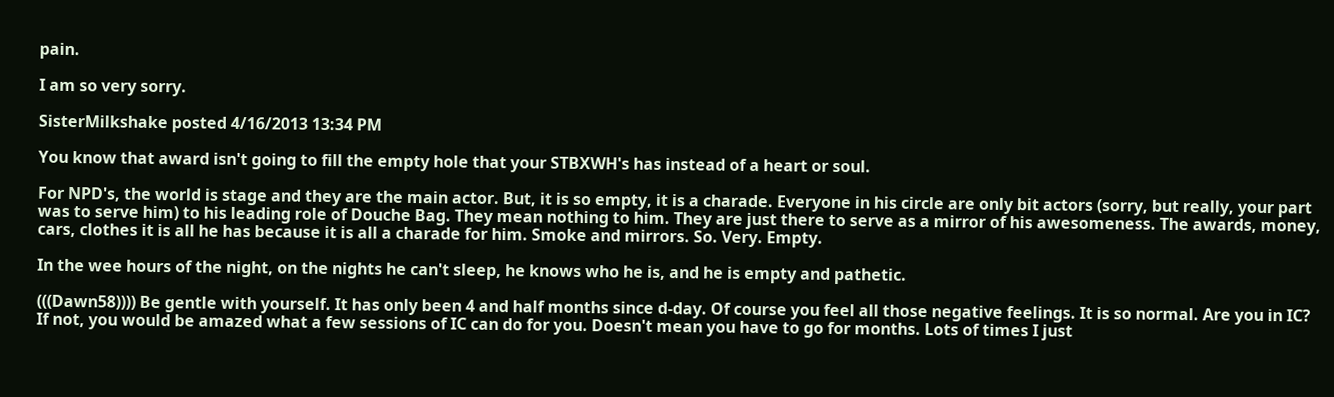pain.

I am so very sorry.

SisterMilkshake posted 4/16/2013 13:34 PM

You know that award isn't going to fill the empty hole that your STBXWH's has instead of a heart or soul.

For NPD's, the world is stage and they are the main actor. But, it is so empty, it is a charade. Everyone in his circle are only bit actors (sorry, but really, your part was to serve him) to his leading role of Douche Bag. They mean nothing to him. They are just there to serve as a mirror of his awesomeness. The awards, money, cars, clothes it is all he has because it is all a charade for him. Smoke and mirrors. So. Very. Empty.

In the wee hours of the night, on the nights he can't sleep, he knows who he is, and he is empty and pathetic.

(((Dawn58)))) Be gentle with yourself. It has only been 4 and half months since d-day. Of course you feel all those negative feelings. It is so normal. Are you in IC? If not, you would be amazed what a few sessions of IC can do for you. Doesn't mean you have to go for months. Lots of times I just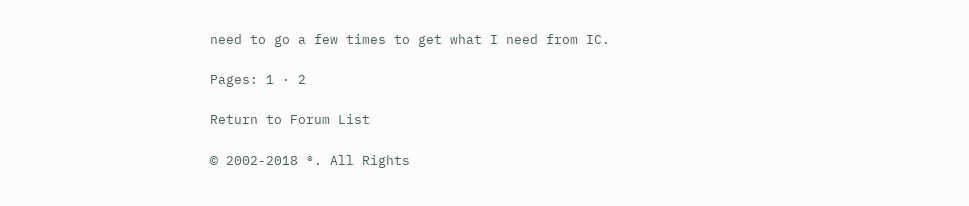need to go a few times to get what I need from IC.

Pages: 1 · 2

Return to Forum List

© 2002-2018 ®. All Rights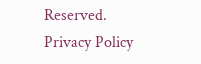Reserved.     Privacy Policy